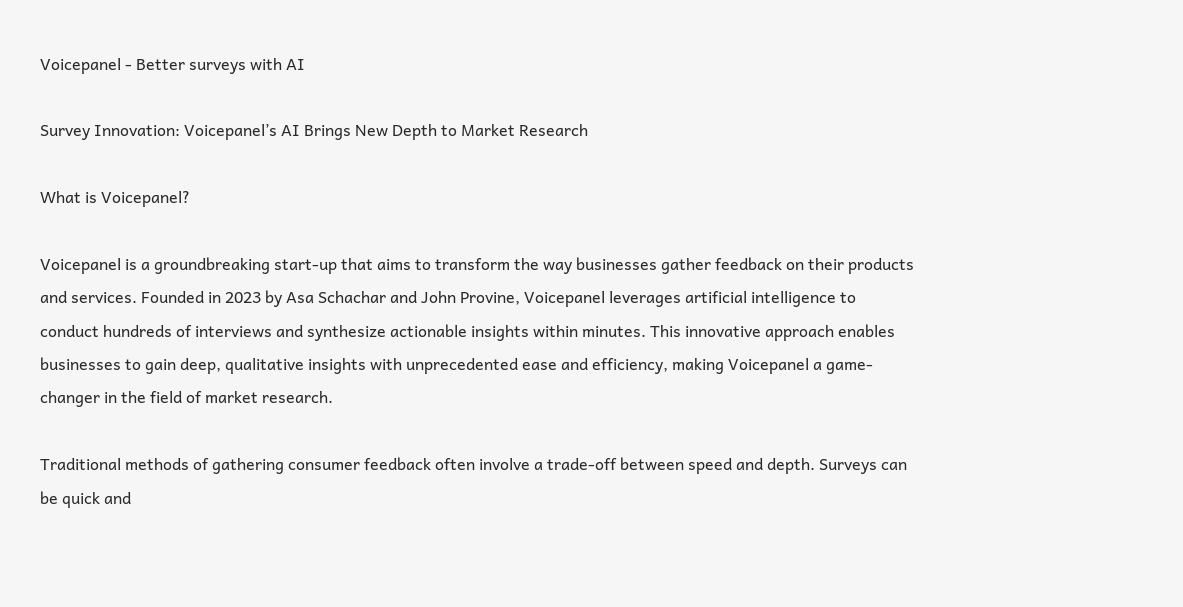Voicepanel - Better surveys with AI

Survey Innovation: Voicepanel’s AI Brings New Depth to Market Research

What is Voicepanel?

Voicepanel is a groundbreaking start-up that aims to transform the way businesses gather feedback on their products and services. Founded in 2023 by Asa Schachar and John Provine, Voicepanel leverages artificial intelligence to conduct hundreds of interviews and synthesize actionable insights within minutes. This innovative approach enables businesses to gain deep, qualitative insights with unprecedented ease and efficiency, making Voicepanel a game-changer in the field of market research.

Traditional methods of gathering consumer feedback often involve a trade-off between speed and depth. Surveys can be quick and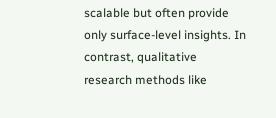scalable but often provide only surface-level insights. In contrast, qualitative research methods like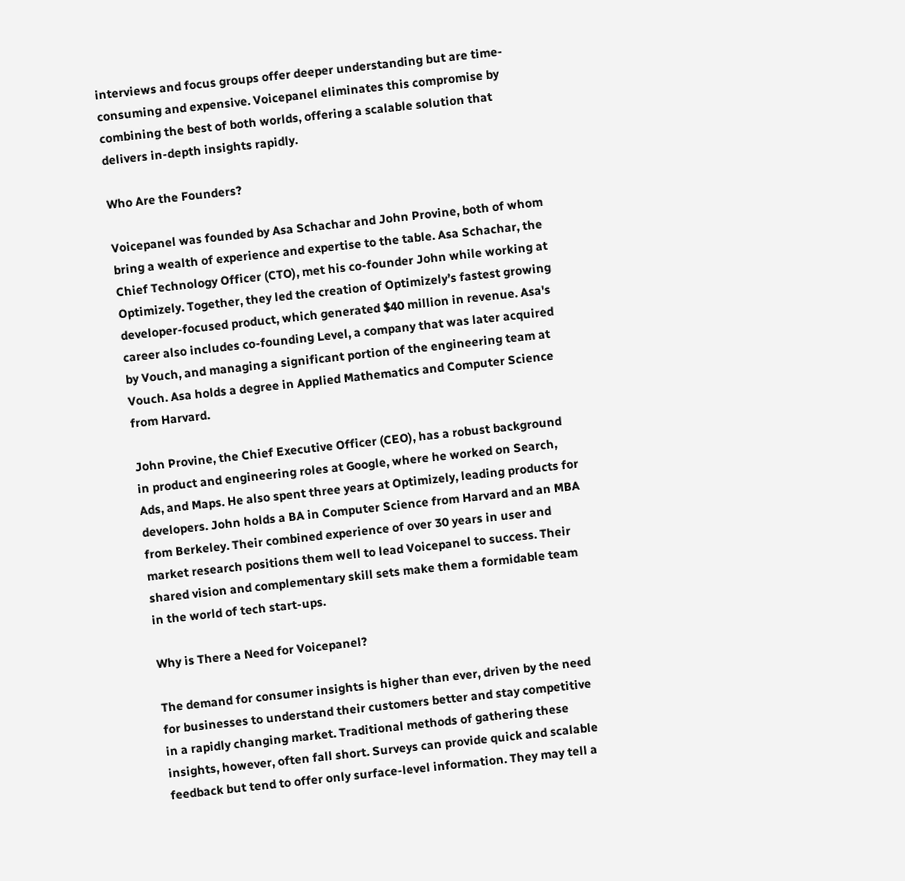interviews and focus groups offer deeper understanding but are time-consuming and expensive. Voicepanel eliminates this compromise by combining the best of both worlds, offering a scalable solution that delivers in-depth insights rapidly.

Who Are the Founders?

Voicepanel was founded by Asa Schachar and John Provine, both of whom bring a wealth of experience and expertise to the table. Asa Schachar, the Chief Technology Officer (CTO), met his co-founder John while working at Optimizely. Together, they led the creation of Optimizely’s fastest growing developer-focused product, which generated $40 million in revenue. Asa's career also includes co-founding Level, a company that was later acquired by Vouch, and managing a significant portion of the engineering team at Vouch. Asa holds a degree in Applied Mathematics and Computer Science from Harvard.

John Provine, the Chief Executive Officer (CEO), has a robust background in product and engineering roles at Google, where he worked on Search, Ads, and Maps. He also spent three years at Optimizely, leading products for developers. John holds a BA in Computer Science from Harvard and an MBA from Berkeley. Their combined experience of over 30 years in user and market research positions them well to lead Voicepanel to success. Their shared vision and complementary skill sets make them a formidable team in the world of tech start-ups.

Why is There a Need for Voicepanel?

The demand for consumer insights is higher than ever, driven by the need for businesses to understand their customers better and stay competitive in a rapidly changing market. Traditional methods of gathering these insights, however, often fall short. Surveys can provide quick and scalable feedback but tend to offer only surface-level information. They may tell a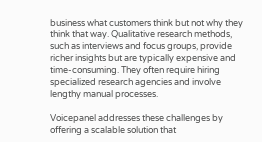business what customers think but not why they think that way. Qualitative research methods, such as interviews and focus groups, provide richer insights but are typically expensive and time-consuming. They often require hiring specialized research agencies and involve lengthy manual processes.

Voicepanel addresses these challenges by offering a scalable solution that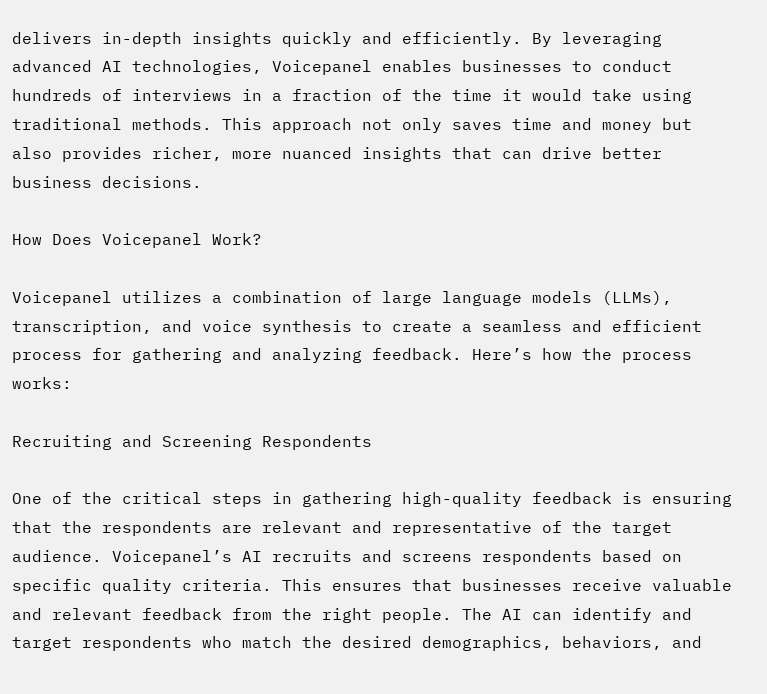delivers in-depth insights quickly and efficiently. By leveraging advanced AI technologies, Voicepanel enables businesses to conduct hundreds of interviews in a fraction of the time it would take using traditional methods. This approach not only saves time and money but also provides richer, more nuanced insights that can drive better business decisions.

How Does Voicepanel Work?

Voicepanel utilizes a combination of large language models (LLMs), transcription, and voice synthesis to create a seamless and efficient process for gathering and analyzing feedback. Here’s how the process works:

Recruiting and Screening Respondents

One of the critical steps in gathering high-quality feedback is ensuring that the respondents are relevant and representative of the target audience. Voicepanel’s AI recruits and screens respondents based on specific quality criteria. This ensures that businesses receive valuable and relevant feedback from the right people. The AI can identify and target respondents who match the desired demographics, behaviors, and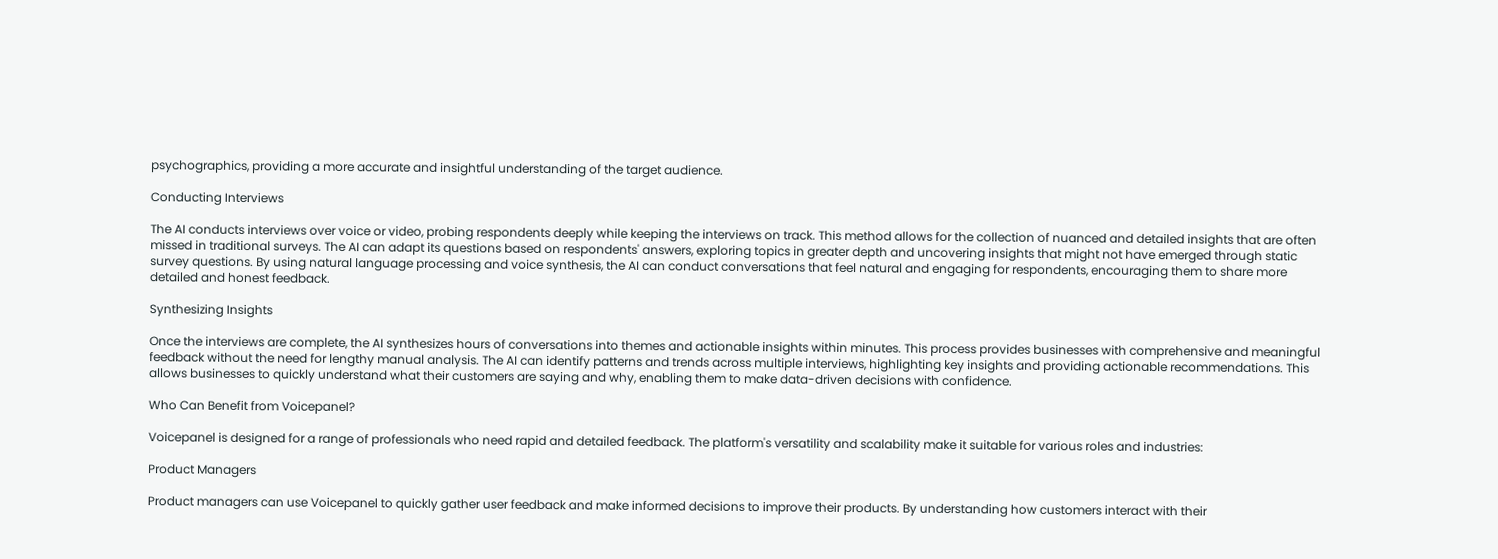psychographics, providing a more accurate and insightful understanding of the target audience.

Conducting Interviews

The AI conducts interviews over voice or video, probing respondents deeply while keeping the interviews on track. This method allows for the collection of nuanced and detailed insights that are often missed in traditional surveys. The AI can adapt its questions based on respondents' answers, exploring topics in greater depth and uncovering insights that might not have emerged through static survey questions. By using natural language processing and voice synthesis, the AI can conduct conversations that feel natural and engaging for respondents, encouraging them to share more detailed and honest feedback.

Synthesizing Insights

Once the interviews are complete, the AI synthesizes hours of conversations into themes and actionable insights within minutes. This process provides businesses with comprehensive and meaningful feedback without the need for lengthy manual analysis. The AI can identify patterns and trends across multiple interviews, highlighting key insights and providing actionable recommendations. This allows businesses to quickly understand what their customers are saying and why, enabling them to make data-driven decisions with confidence.

Who Can Benefit from Voicepanel?

Voicepanel is designed for a range of professionals who need rapid and detailed feedback. The platform's versatility and scalability make it suitable for various roles and industries:

Product Managers

Product managers can use Voicepanel to quickly gather user feedback and make informed decisions to improve their products. By understanding how customers interact with their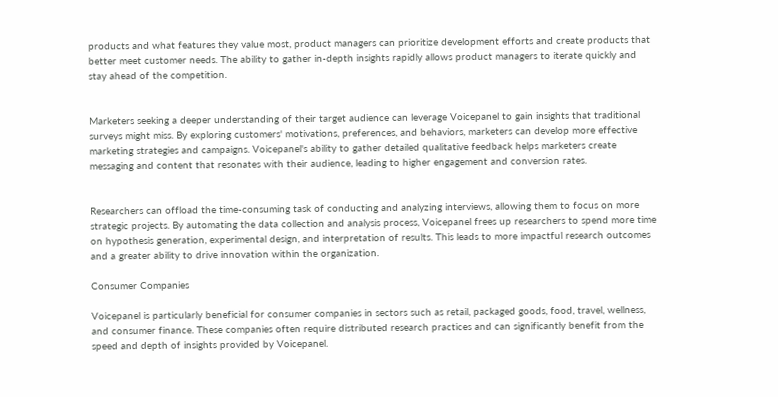products and what features they value most, product managers can prioritize development efforts and create products that better meet customer needs. The ability to gather in-depth insights rapidly allows product managers to iterate quickly and stay ahead of the competition.


Marketers seeking a deeper understanding of their target audience can leverage Voicepanel to gain insights that traditional surveys might miss. By exploring customers' motivations, preferences, and behaviors, marketers can develop more effective marketing strategies and campaigns. Voicepanel's ability to gather detailed qualitative feedback helps marketers create messaging and content that resonates with their audience, leading to higher engagement and conversion rates.


Researchers can offload the time-consuming task of conducting and analyzing interviews, allowing them to focus on more strategic projects. By automating the data collection and analysis process, Voicepanel frees up researchers to spend more time on hypothesis generation, experimental design, and interpretation of results. This leads to more impactful research outcomes and a greater ability to drive innovation within the organization.

Consumer Companies

Voicepanel is particularly beneficial for consumer companies in sectors such as retail, packaged goods, food, travel, wellness, and consumer finance. These companies often require distributed research practices and can significantly benefit from the speed and depth of insights provided by Voicepanel.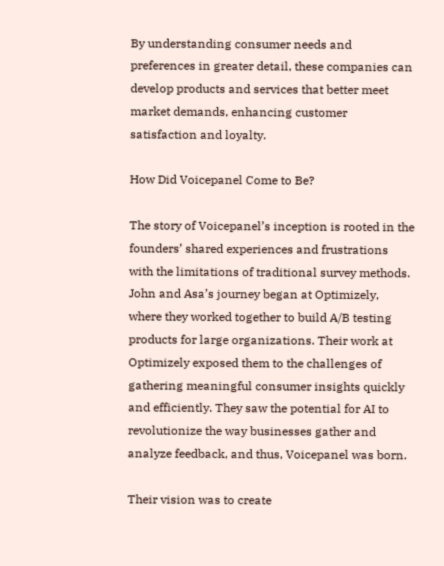By understanding consumer needs and preferences in greater detail, these companies can develop products and services that better meet market demands, enhancing customer satisfaction and loyalty.

How Did Voicepanel Come to Be?

The story of Voicepanel’s inception is rooted in the founders’ shared experiences and frustrations with the limitations of traditional survey methods. John and Asa’s journey began at Optimizely, where they worked together to build A/B testing products for large organizations. Their work at Optimizely exposed them to the challenges of gathering meaningful consumer insights quickly and efficiently. They saw the potential for AI to revolutionize the way businesses gather and analyze feedback, and thus, Voicepanel was born.

Their vision was to create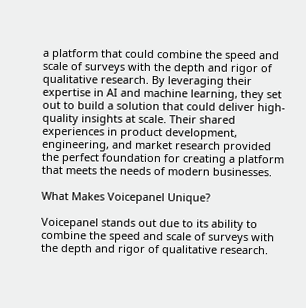a platform that could combine the speed and scale of surveys with the depth and rigor of qualitative research. By leveraging their expertise in AI and machine learning, they set out to build a solution that could deliver high-quality insights at scale. Their shared experiences in product development, engineering, and market research provided the perfect foundation for creating a platform that meets the needs of modern businesses.

What Makes Voicepanel Unique?

Voicepanel stands out due to its ability to combine the speed and scale of surveys with the depth and rigor of qualitative research.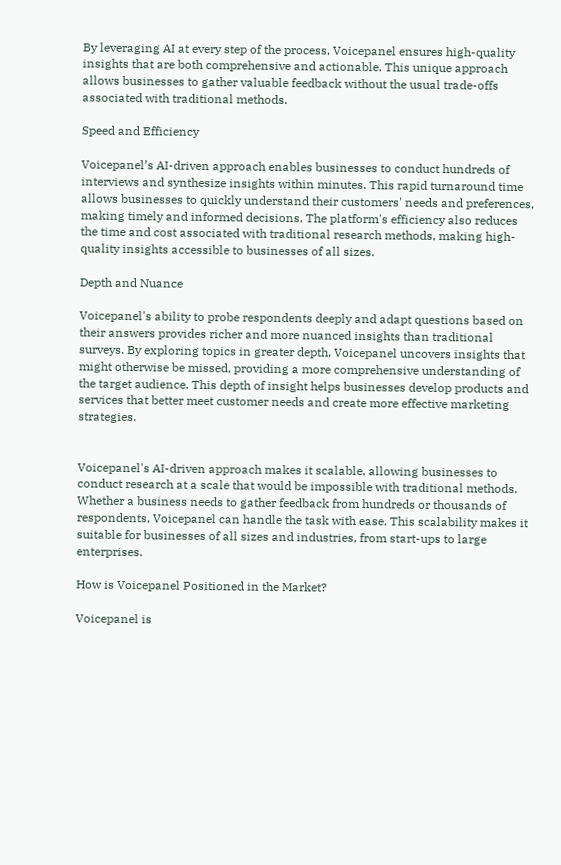By leveraging AI at every step of the process, Voicepanel ensures high-quality insights that are both comprehensive and actionable. This unique approach allows businesses to gather valuable feedback without the usual trade-offs associated with traditional methods.

Speed and Efficiency

Voicepanel’s AI-driven approach enables businesses to conduct hundreds of interviews and synthesize insights within minutes. This rapid turnaround time allows businesses to quickly understand their customers' needs and preferences, making timely and informed decisions. The platform's efficiency also reduces the time and cost associated with traditional research methods, making high-quality insights accessible to businesses of all sizes.

Depth and Nuance

Voicepanel's ability to probe respondents deeply and adapt questions based on their answers provides richer and more nuanced insights than traditional surveys. By exploring topics in greater depth, Voicepanel uncovers insights that might otherwise be missed, providing a more comprehensive understanding of the target audience. This depth of insight helps businesses develop products and services that better meet customer needs and create more effective marketing strategies.


Voicepanel's AI-driven approach makes it scalable, allowing businesses to conduct research at a scale that would be impossible with traditional methods. Whether a business needs to gather feedback from hundreds or thousands of respondents, Voicepanel can handle the task with ease. This scalability makes it suitable for businesses of all sizes and industries, from start-ups to large enterprises.

How is Voicepanel Positioned in the Market?

Voicepanel is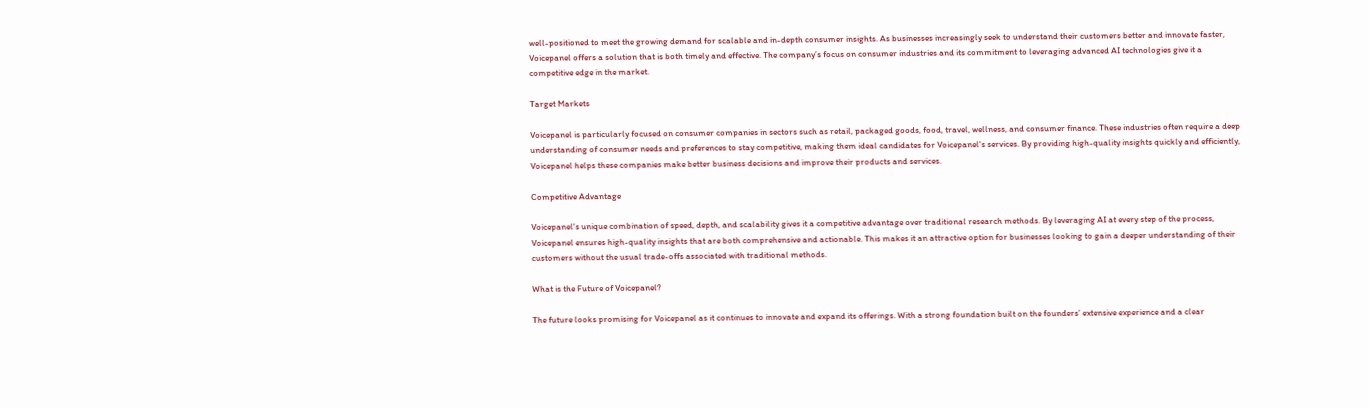well-positioned to meet the growing demand for scalable and in-depth consumer insights. As businesses increasingly seek to understand their customers better and innovate faster, Voicepanel offers a solution that is both timely and effective. The company’s focus on consumer industries and its commitment to leveraging advanced AI technologies give it a competitive edge in the market.

Target Markets

Voicepanel is particularly focused on consumer companies in sectors such as retail, packaged goods, food, travel, wellness, and consumer finance. These industries often require a deep understanding of consumer needs and preferences to stay competitive, making them ideal candidates for Voicepanel's services. By providing high-quality insights quickly and efficiently, Voicepanel helps these companies make better business decisions and improve their products and services.

Competitive Advantage

Voicepanel's unique combination of speed, depth, and scalability gives it a competitive advantage over traditional research methods. By leveraging AI at every step of the process, Voicepanel ensures high-quality insights that are both comprehensive and actionable. This makes it an attractive option for businesses looking to gain a deeper understanding of their customers without the usual trade-offs associated with traditional methods.

What is the Future of Voicepanel?

The future looks promising for Voicepanel as it continues to innovate and expand its offerings. With a strong foundation built on the founders’ extensive experience and a clear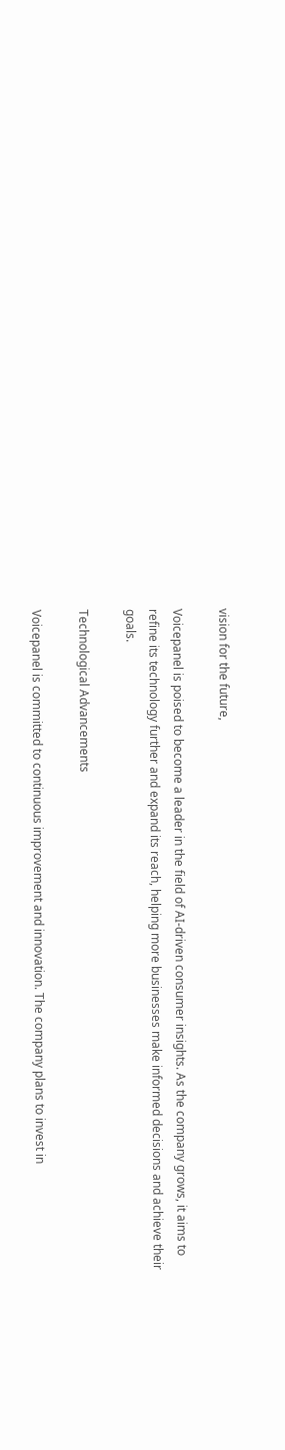vision for the future,

Voicepanel is poised to become a leader in the field of AI-driven consumer insights. As the company grows, it aims to refine its technology further and expand its reach, helping more businesses make informed decisions and achieve their goals.

Technological Advancements

Voicepanel is committed to continuous improvement and innovation. The company plans to invest in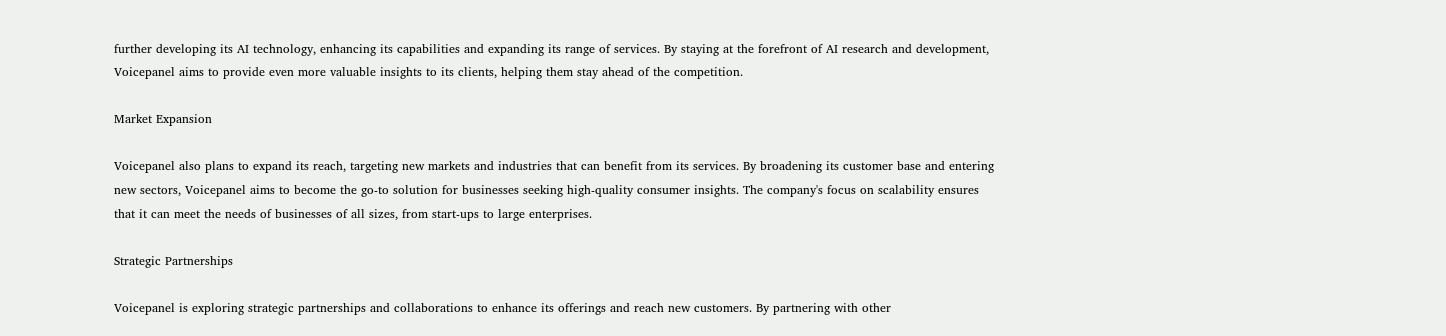further developing its AI technology, enhancing its capabilities and expanding its range of services. By staying at the forefront of AI research and development, Voicepanel aims to provide even more valuable insights to its clients, helping them stay ahead of the competition.

Market Expansion

Voicepanel also plans to expand its reach, targeting new markets and industries that can benefit from its services. By broadening its customer base and entering new sectors, Voicepanel aims to become the go-to solution for businesses seeking high-quality consumer insights. The company's focus on scalability ensures that it can meet the needs of businesses of all sizes, from start-ups to large enterprises.

Strategic Partnerships

Voicepanel is exploring strategic partnerships and collaborations to enhance its offerings and reach new customers. By partnering with other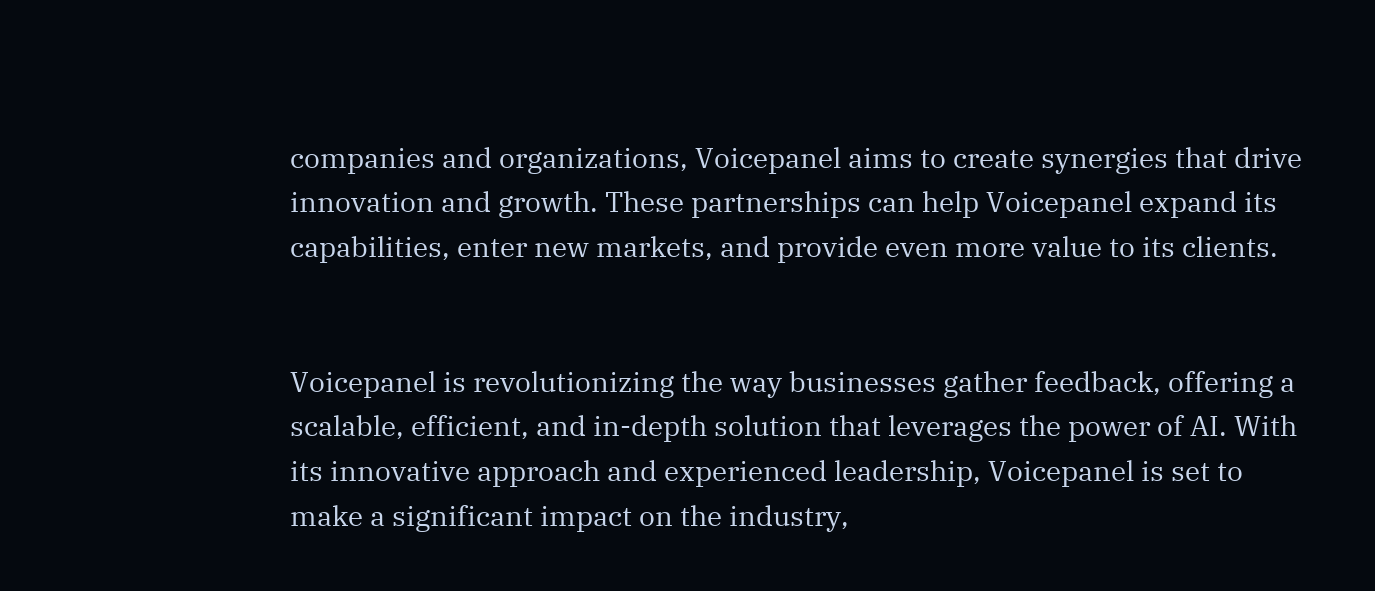companies and organizations, Voicepanel aims to create synergies that drive innovation and growth. These partnerships can help Voicepanel expand its capabilities, enter new markets, and provide even more value to its clients.


Voicepanel is revolutionizing the way businesses gather feedback, offering a scalable, efficient, and in-depth solution that leverages the power of AI. With its innovative approach and experienced leadership, Voicepanel is set to make a significant impact on the industry,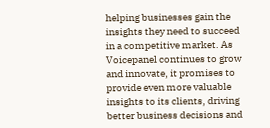helping businesses gain the insights they need to succeed in a competitive market. As Voicepanel continues to grow and innovate, it promises to provide even more valuable insights to its clients, driving better business decisions and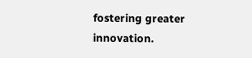fostering greater innovation.